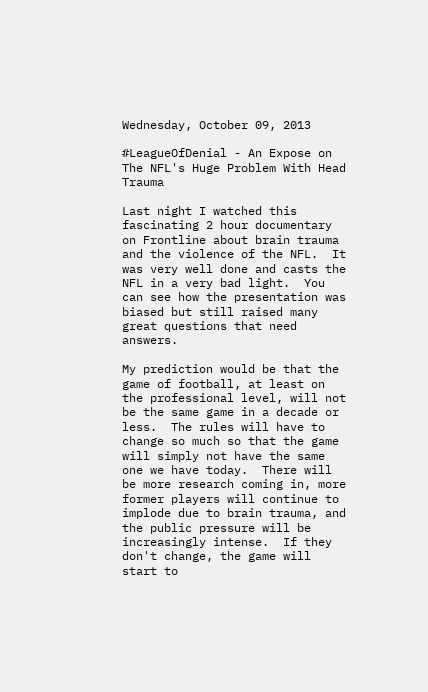Wednesday, October 09, 2013

#LeagueOfDenial - An Expose on The NFL's Huge Problem With Head Trauma

Last night I watched this fascinating 2 hour documentary on Frontline about brain trauma and the violence of the NFL.  It was very well done and casts the NFL in a very bad light.  You can see how the presentation was biased but still raised many great questions that need answers.

My prediction would be that the game of football, at least on the professional level, will not be the same game in a decade or less.  The rules will have to change so much so that the game will simply not have the same one we have today.  There will be more research coming in, more former players will continue to implode due to brain trauma, and the public pressure will be increasingly intense.  If they don't change, the game will start to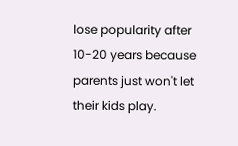lose popularity after 10-20 years because parents just won't let their kids play.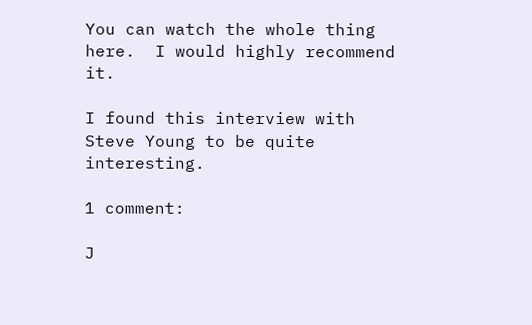You can watch the whole thing here.  I would highly recommend it.

I found this interview with Steve Young to be quite interesting.

1 comment:

J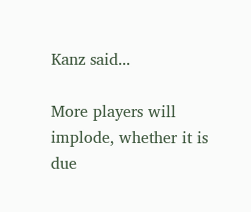Kanz said...

More players will implode, whether it is due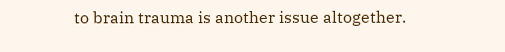to brain trauma is another issue altogether.